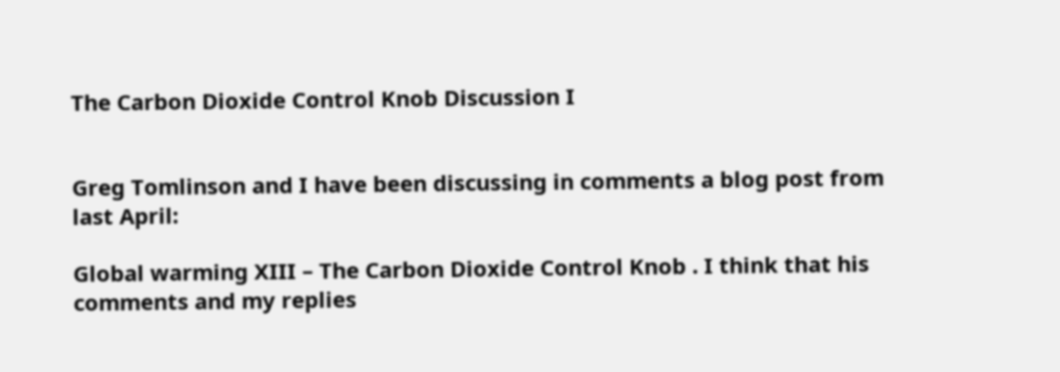The Carbon Dioxide Control Knob Discussion I


Greg Tomlinson and I have been discussing in comments a blog post from last April:

Global warming XIII – The Carbon Dioxide Control Knob . I think that his comments and my replies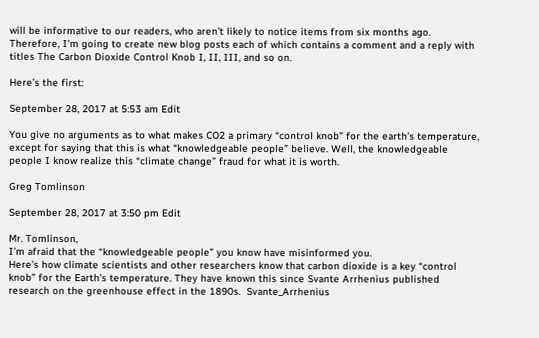will be informative to our readers, who aren’t likely to notice items from six months ago. Therefore, I’m going to create new blog posts each of which contains a comment and a reply with titles The Carbon Dioxide Control Knob I, II, III, and so on.

Here’s the first:

September 28, 2017 at 5:53 am Edit

You give no arguments as to what makes CO2 a primary “control knob” for the earth’s temperature, except for saying that this is what “knowledgeable people” believe. Well, the knowledgeable people I know realize this “climate change” fraud for what it is worth.

Greg Tomlinson

September 28, 2017 at 3:50 pm Edit

Mr. Tomlinson,
I’m afraid that the “knowledgeable people” you know have misinformed you.
Here’s how climate scientists and other researchers know that carbon dioxide is a key “control knob” for the Earth’s temperature. They have known this since Svante Arrhenius published research on the greenhouse effect in the 1890s.  Svante_Arrhenius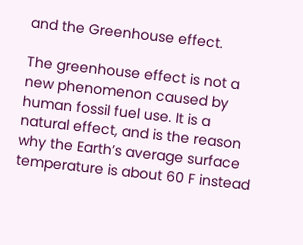and the Greenhouse effect.

The greenhouse effect is not a new phenomenon caused by human fossil fuel use. It is a natural effect, and is the reason why the Earth’s average surface temperature is about 60 F instead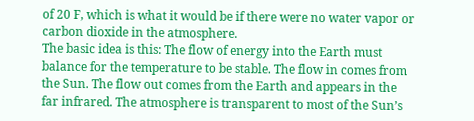of 20 F, which is what it would be if there were no water vapor or carbon dioxide in the atmosphere.
The basic idea is this: The flow of energy into the Earth must balance for the temperature to be stable. The flow in comes from the Sun. The flow out comes from the Earth and appears in the far infrared. The atmosphere is transparent to most of the Sun’s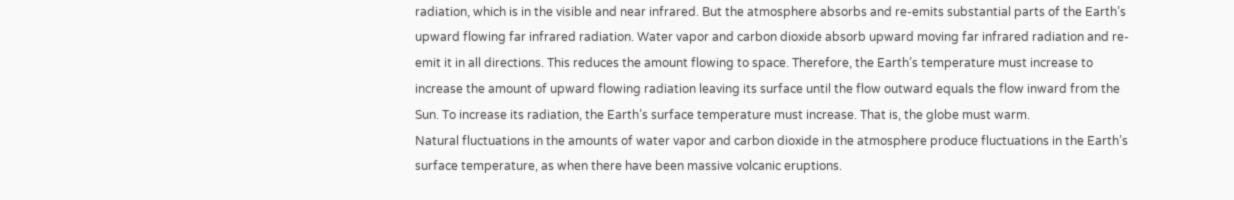radiation, which is in the visible and near infrared. But the atmosphere absorbs and re-emits substantial parts of the Earth’s upward flowing far infrared radiation. Water vapor and carbon dioxide absorb upward moving far infrared radiation and re-emit it in all directions. This reduces the amount flowing to space. Therefore, the Earth’s temperature must increase to increase the amount of upward flowing radiation leaving its surface until the flow outward equals the flow inward from the Sun. To increase its radiation, the Earth’s surface temperature must increase. That is, the globe must warm.
Natural fluctuations in the amounts of water vapor and carbon dioxide in the atmosphere produce fluctuations in the Earth’s surface temperature, as when there have been massive volcanic eruptions.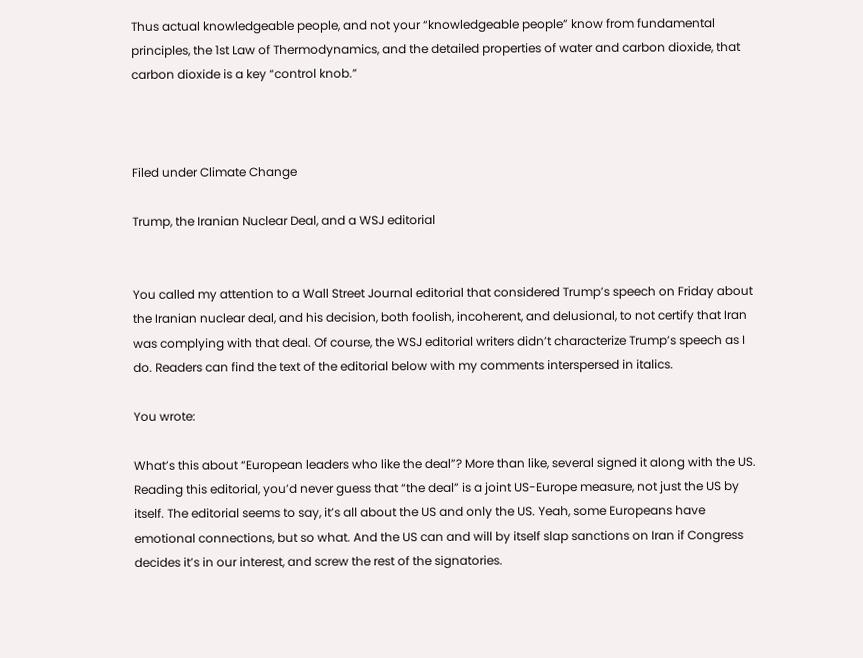Thus actual knowledgeable people, and not your “knowledgeable people” know from fundamental principles, the 1st Law of Thermodynamics, and the detailed properties of water and carbon dioxide, that carbon dioxide is a key “control knob.”



Filed under Climate Change

Trump, the Iranian Nuclear Deal, and a WSJ editorial


You called my attention to a Wall Street Journal editorial that considered Trump’s speech on Friday about the Iranian nuclear deal, and his decision, both foolish, incoherent, and delusional, to not certify that Iran was complying with that deal. Of course, the WSJ editorial writers didn’t characterize Trump’s speech as I do. Readers can find the text of the editorial below with my comments interspersed in italics.

You wrote:

What’s this about “European leaders who like the deal”? More than like, several signed it along with the US. Reading this editorial, you’d never guess that “the deal” is a joint US-Europe measure, not just the US by itself. The editorial seems to say, it’s all about the US and only the US. Yeah, some Europeans have emotional connections, but so what. And the US can and will by itself slap sanctions on Iran if Congress decides it’s in our interest, and screw the rest of the signatories.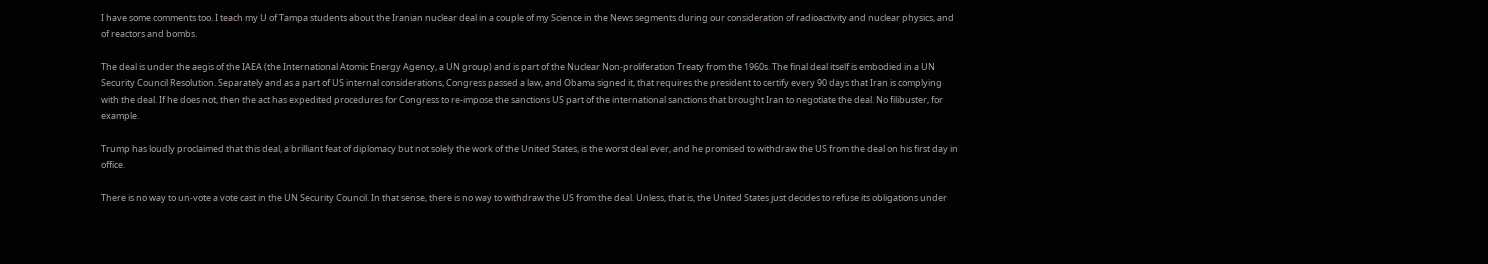I have some comments too. I teach my U of Tampa students about the Iranian nuclear deal in a couple of my Science in the News segments during our consideration of radioactivity and nuclear physics, and of reactors and bombs.

The deal is under the aegis of the IAEA (the International Atomic Energy Agency, a UN group) and is part of the Nuclear Non-proliferation Treaty from the 1960s. The final deal itself is embodied in a UN Security Council Resolution. Separately and as a part of US internal considerations, Congress passed a law, and Obama signed it, that requires the president to certify every 90 days that Iran is complying with the deal. If he does not, then the act has expedited procedures for Congress to re-impose the sanctions US part of the international sanctions that brought Iran to negotiate the deal. No filibuster, for example.

Trump has loudly proclaimed that this deal, a brilliant feat of diplomacy but not solely the work of the United States, is the worst deal ever, and he promised to withdraw the US from the deal on his first day in office.

There is no way to un-vote a vote cast in the UN Security Council. In that sense, there is no way to withdraw the US from the deal. Unless, that is, the United States just decides to refuse its obligations under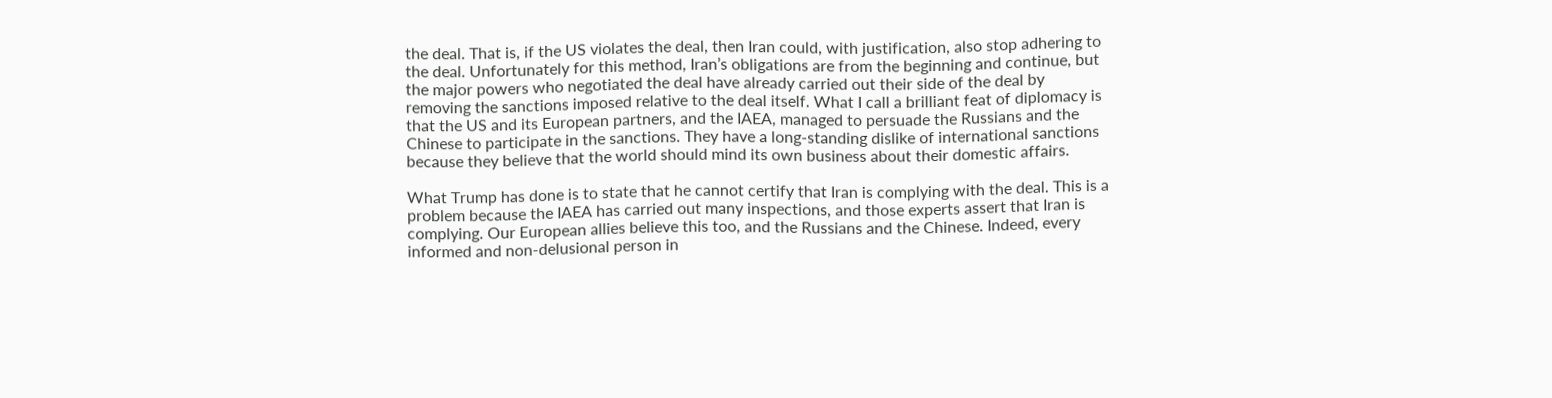the deal. That is, if the US violates the deal, then Iran could, with justification, also stop adhering to the deal. Unfortunately for this method, Iran’s obligations are from the beginning and continue, but the major powers who negotiated the deal have already carried out their side of the deal by removing the sanctions imposed relative to the deal itself. What I call a brilliant feat of diplomacy is that the US and its European partners, and the IAEA, managed to persuade the Russians and the Chinese to participate in the sanctions. They have a long-standing dislike of international sanctions because they believe that the world should mind its own business about their domestic affairs.

What Trump has done is to state that he cannot certify that Iran is complying with the deal. This is a problem because the IAEA has carried out many inspections, and those experts assert that Iran is complying. Our European allies believe this too, and the Russians and the Chinese. Indeed, every informed and non-delusional person in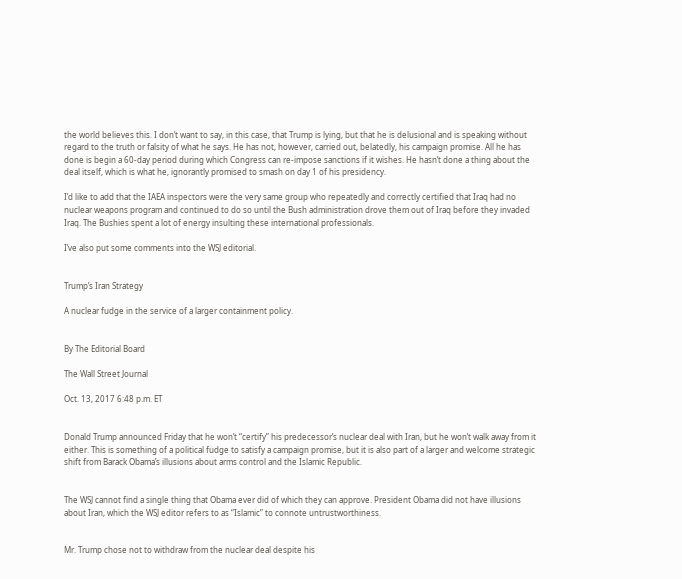the world believes this. I don’t want to say, in this case, that Trump is lying, but that he is delusional and is speaking without regard to the truth or falsity of what he says. He has not, however, carried out, belatedly, his campaign promise. All he has done is begin a 60-day period during which Congress can re-impose sanctions if it wishes. He hasn’t done a thing about the deal itself, which is what he, ignorantly promised to smash on day 1 of his presidency.

I’d like to add that the IAEA inspectors were the very same group who repeatedly and correctly certified that Iraq had no nuclear weapons program and continued to do so until the Bush administration drove them out of Iraq before they invaded Iraq. The Bushies spent a lot of energy insulting these international professionals.

I’ve also put some comments into the WSJ editorial.


Trump’s Iran Strategy

A nuclear fudge in the service of a larger containment policy.


By The Editorial Board

The Wall Street Journal

Oct. 13, 2017 6:48 p.m. ET


Donald Trump announced Friday that he won’t “certify” his predecessor’s nuclear deal with Iran, but he won’t walk away from it either. This is something of a political fudge to satisfy a campaign promise, but it is also part of a larger and welcome strategic shift from Barack Obama’s illusions about arms control and the Islamic Republic.


The WSJ cannot find a single thing that Obama ever did of which they can approve. President Obama did not have illusions about Iran, which the WSJ editor refers to as “Islamic” to connote untrustworthiness.


Mr. Trump chose not to withdraw from the nuclear deal despite his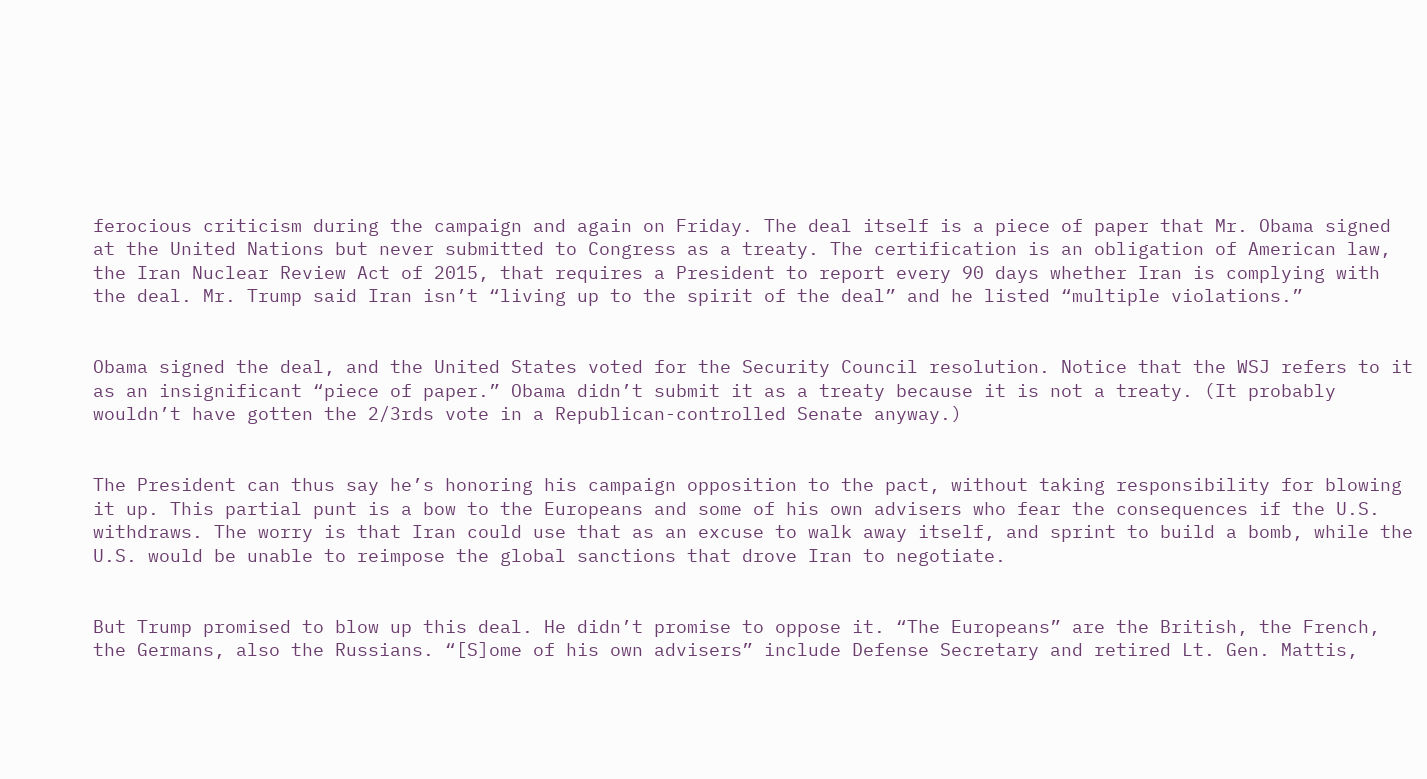ferocious criticism during the campaign and again on Friday. The deal itself is a piece of paper that Mr. Obama signed at the United Nations but never submitted to Congress as a treaty. The certification is an obligation of American law, the Iran Nuclear Review Act of 2015, that requires a President to report every 90 days whether Iran is complying with the deal. Mr. Trump said Iran isn’t “living up to the spirit of the deal” and he listed “multiple violations.”


Obama signed the deal, and the United States voted for the Security Council resolution. Notice that the WSJ refers to it as an insignificant “piece of paper.” Obama didn’t submit it as a treaty because it is not a treaty. (It probably wouldn’t have gotten the 2/3rds vote in a Republican-controlled Senate anyway.)


The President can thus say he’s honoring his campaign opposition to the pact, without taking responsibility for blowing it up. This partial punt is a bow to the Europeans and some of his own advisers who fear the consequences if the U.S. withdraws. The worry is that Iran could use that as an excuse to walk away itself, and sprint to build a bomb, while the U.S. would be unable to reimpose the global sanctions that drove Iran to negotiate.


But Trump promised to blow up this deal. He didn’t promise to oppose it. “The Europeans” are the British, the French, the Germans, also the Russians. “[S]ome of his own advisers” include Defense Secretary and retired Lt. Gen. Mattis,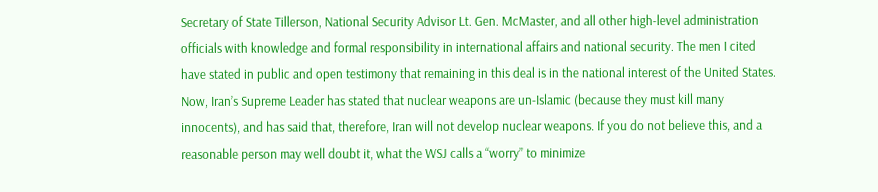Secretary of State Tillerson, National Security Advisor Lt. Gen. McMaster, and all other high-level administration officials with knowledge and formal responsibility in international affairs and national security. The men I cited have stated in public and open testimony that remaining in this deal is in the national interest of the United States. Now, Iran’s Supreme Leader has stated that nuclear weapons are un-Islamic (because they must kill many innocents), and has said that, therefore, Iran will not develop nuclear weapons. If you do not believe this, and a reasonable person may well doubt it, what the WSJ calls a “worry” to minimize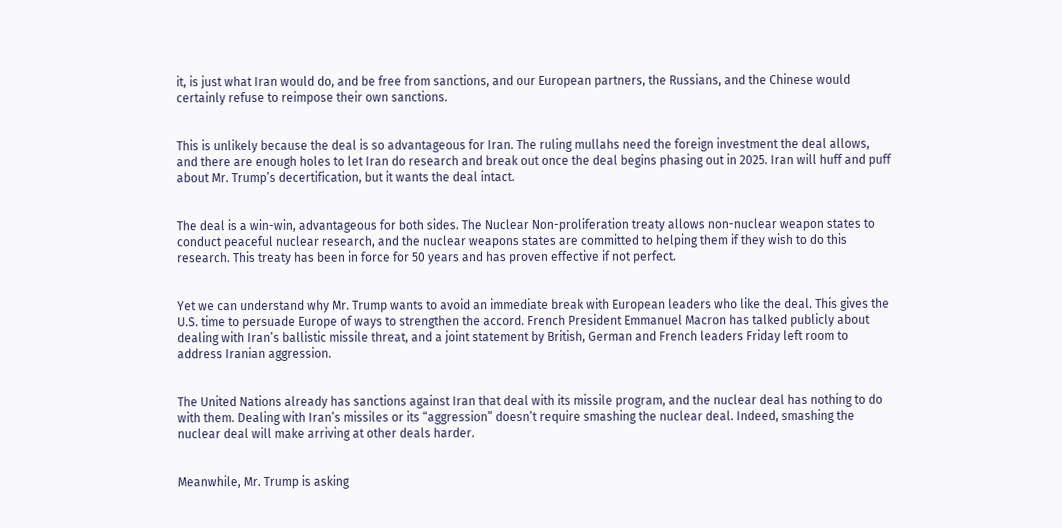it, is just what Iran would do, and be free from sanctions, and our European partners, the Russians, and the Chinese would certainly refuse to reimpose their own sanctions.


This is unlikely because the deal is so advantageous for Iran. The ruling mullahs need the foreign investment the deal allows, and there are enough holes to let Iran do research and break out once the deal begins phasing out in 2025. Iran will huff and puff about Mr. Trump’s decertification, but it wants the deal intact.


The deal is a win-win, advantageous for both sides. The Nuclear Non-proliferation treaty allows non-nuclear weapon states to conduct peaceful nuclear research, and the nuclear weapons states are committed to helping them if they wish to do this research. This treaty has been in force for 50 years and has proven effective if not perfect.


Yet we can understand why Mr. Trump wants to avoid an immediate break with European leaders who like the deal. This gives the U.S. time to persuade Europe of ways to strengthen the accord. French President Emmanuel Macron has talked publicly about dealing with Iran’s ballistic missile threat, and a joint statement by British, German and French leaders Friday left room to address Iranian aggression.


The United Nations already has sanctions against Iran that deal with its missile program, and the nuclear deal has nothing to do with them. Dealing with Iran’s missiles or its “aggression” doesn’t require smashing the nuclear deal. Indeed, smashing the nuclear deal will make arriving at other deals harder.


Meanwhile, Mr. Trump is asking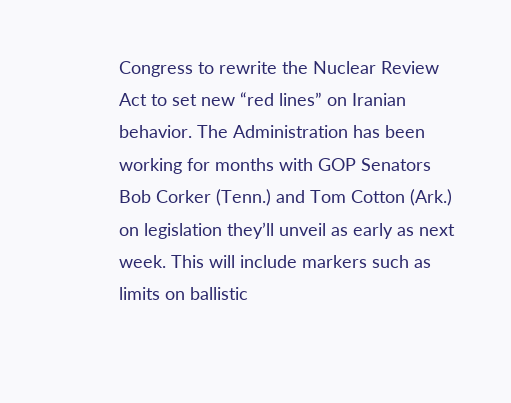Congress to rewrite the Nuclear Review Act to set new “red lines” on Iranian behavior. The Administration has been working for months with GOP Senators Bob Corker (Tenn.) and Tom Cotton (Ark.) on legislation they’ll unveil as early as next week. This will include markers such as limits on ballistic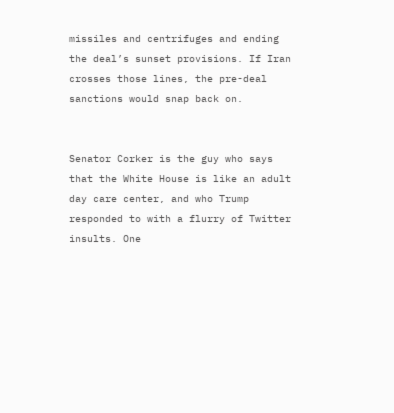missiles and centrifuges and ending the deal’s sunset provisions. If Iran crosses those lines, the pre-deal sanctions would snap back on.


Senator Corker is the guy who says that the White House is like an adult day care center, and who Trump responded to with a flurry of Twitter insults. One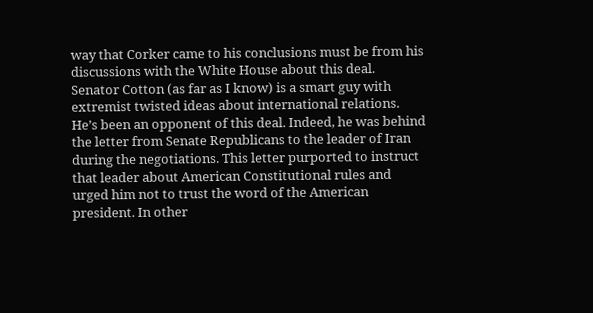way that Corker came to his conclusions must be from his discussions with the White House about this deal. Senator Cotton (as far as I know) is a smart guy with extremist twisted ideas about international relations. He’s been an opponent of this deal. Indeed, he was behind the letter from Senate Republicans to the leader of Iran during the negotiations. This letter purported to instruct that leader about American Constitutional rules and urged him not to trust the word of the American president. In other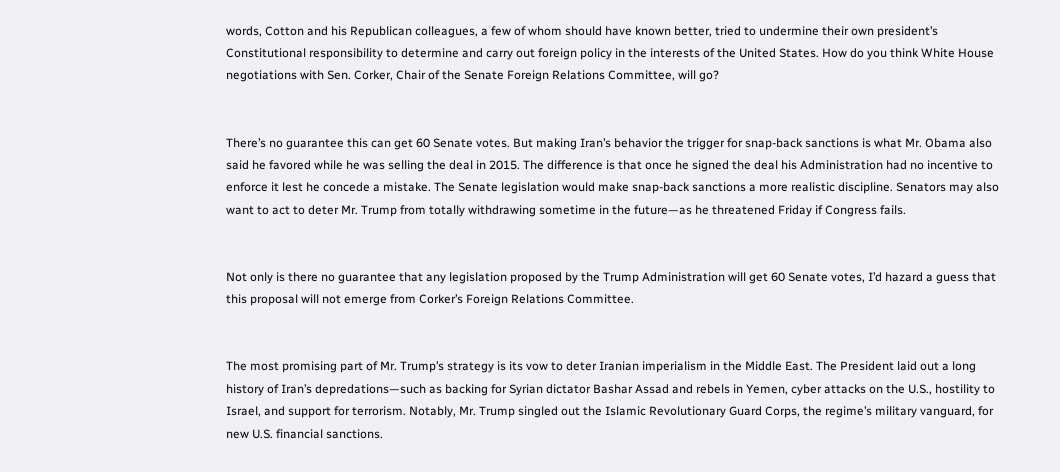words, Cotton and his Republican colleagues, a few of whom should have known better, tried to undermine their own president’s Constitutional responsibility to determine and carry out foreign policy in the interests of the United States. How do you think White House negotiations with Sen. Corker, Chair of the Senate Foreign Relations Committee, will go?


There’s no guarantee this can get 60 Senate votes. But making Iran’s behavior the trigger for snap-back sanctions is what Mr. Obama also said he favored while he was selling the deal in 2015. The difference is that once he signed the deal his Administration had no incentive to enforce it lest he concede a mistake. The Senate legislation would make snap-back sanctions a more realistic discipline. Senators may also want to act to deter Mr. Trump from totally withdrawing sometime in the future—as he threatened Friday if Congress fails.


Not only is there no guarantee that any legislation proposed by the Trump Administration will get 60 Senate votes, I’d hazard a guess that this proposal will not emerge from Corker’s Foreign Relations Committee.


The most promising part of Mr. Trump’s strategy is its vow to deter Iranian imperialism in the Middle East. The President laid out a long history of Iran’s depredations—such as backing for Syrian dictator Bashar Assad and rebels in Yemen, cyber attacks on the U.S., hostility to Israel, and support for terrorism. Notably, Mr. Trump singled out the Islamic Revolutionary Guard Corps, the regime’s military vanguard, for new U.S. financial sanctions.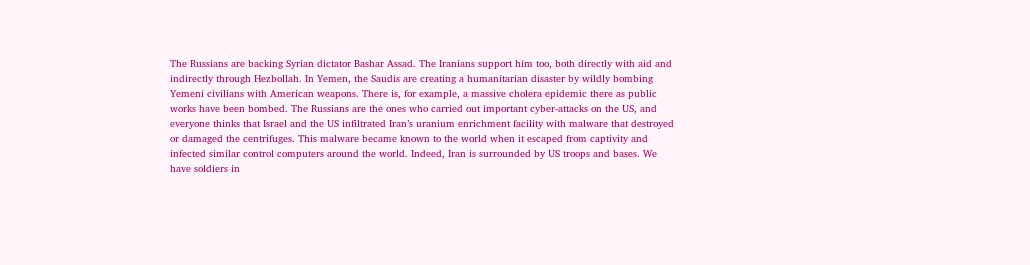The Russians are backing Syrian dictator Bashar Assad. The Iranians support him too, both directly with aid and indirectly through Hezbollah. In Yemen, the Saudis are creating a humanitarian disaster by wildly bombing Yemeni civilians with American weapons. There is, for example, a massive cholera epidemic there as public works have been bombed. The Russians are the ones who carried out important cyber-attacks on the US, and everyone thinks that Israel and the US infiltrated Iran’s uranium enrichment facility with malware that destroyed or damaged the centrifuges. This malware became known to the world when it escaped from captivity and infected similar control computers around the world. Indeed, Iran is surrounded by US troops and bases. We have soldiers in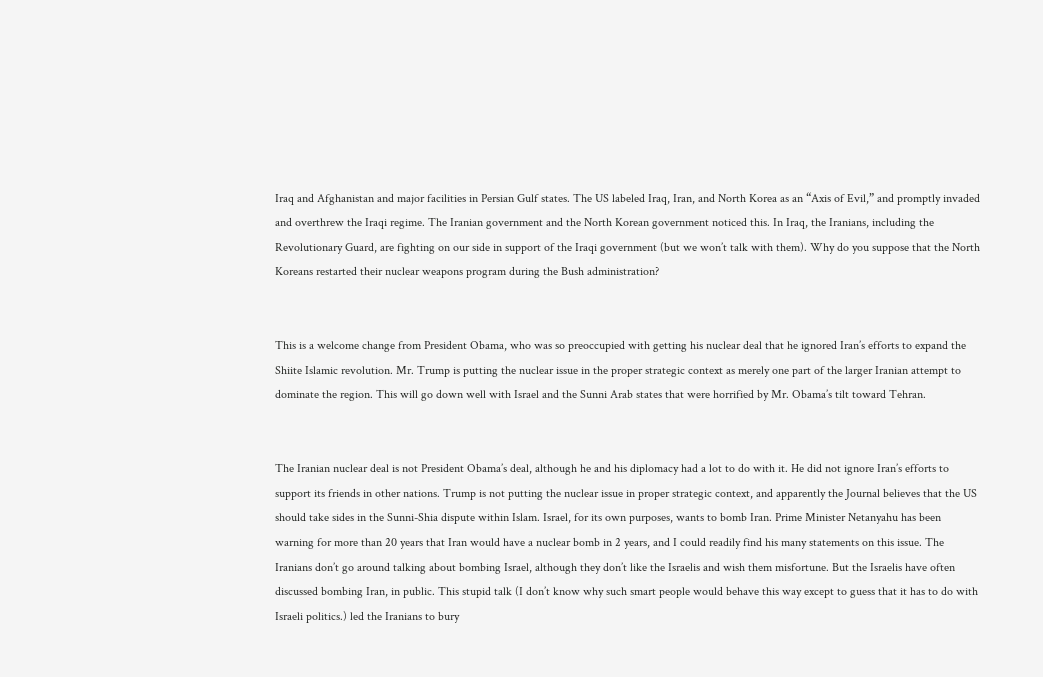Iraq and Afghanistan and major facilities in Persian Gulf states. The US labeled Iraq, Iran, and North Korea as an “Axis of Evil,” and promptly invaded and overthrew the Iraqi regime. The Iranian government and the North Korean government noticed this. In Iraq, the Iranians, including the Revolutionary Guard, are fighting on our side in support of the Iraqi government (but we won’t talk with them). Why do you suppose that the North Koreans restarted their nuclear weapons program during the Bush administration?


This is a welcome change from President Obama, who was so preoccupied with getting his nuclear deal that he ignored Iran’s efforts to expand the Shiite Islamic revolution. Mr. Trump is putting the nuclear issue in the proper strategic context as merely one part of the larger Iranian attempt to dominate the region. This will go down well with Israel and the Sunni Arab states that were horrified by Mr. Obama’s tilt toward Tehran.


The Iranian nuclear deal is not President Obama’s deal, although he and his diplomacy had a lot to do with it. He did not ignore Iran’s efforts to support its friends in other nations. Trump is not putting the nuclear issue in proper strategic context, and apparently the Journal believes that the US should take sides in the Sunni-Shia dispute within Islam. Israel, for its own purposes, wants to bomb Iran. Prime Minister Netanyahu has been warning for more than 20 years that Iran would have a nuclear bomb in 2 years, and I could readily find his many statements on this issue. The Iranians don’t go around talking about bombing Israel, although they don’t like the Israelis and wish them misfortune. But the Israelis have often discussed bombing Iran, in public. This stupid talk (I don’t know why such smart people would behave this way except to guess that it has to do with Israeli politics.) led the Iranians to bury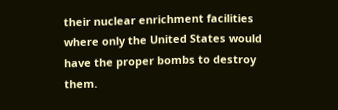their nuclear enrichment facilities where only the United States would have the proper bombs to destroy them.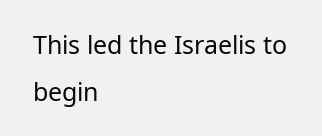This led the Israelis to begin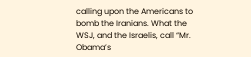calling upon the Americans to bomb the Iranians. What the WSJ, and the Israelis, call “Mr. Obama’s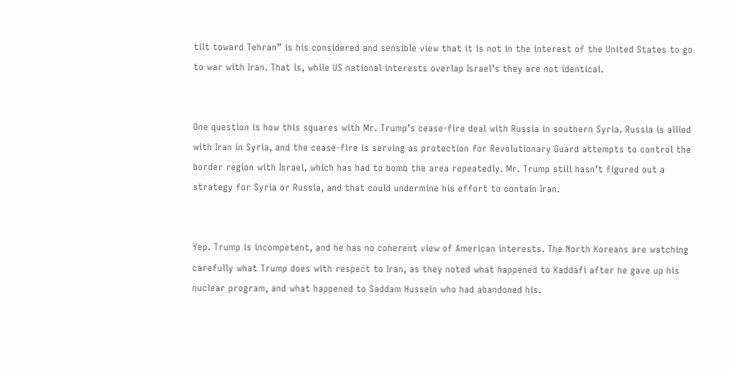tilt toward Tehran” is his considered and sensible view that it is not in the interest of the United States to go to war with Iran. That is, while US national interests overlap Israel’s they are not identical.


One question is how this squares with Mr. Trump’s cease-fire deal with Russia in southern Syria. Russia is allied with Iran in Syria, and the cease-fire is serving as protection for Revolutionary Guard attempts to control the border region with Israel, which has had to bomb the area repeatedly. Mr. Trump still hasn’t figured out a strategy for Syria or Russia, and that could undermine his effort to contain Iran.


Yep. Trump is incompetent, and he has no coherent view of American interests. The North Koreans are watching carefully what Trump does with respect to Iran, as they noted what happened to Kaddafi after he gave up his nuclear program, and what happened to Saddam Hussein who had abandoned his.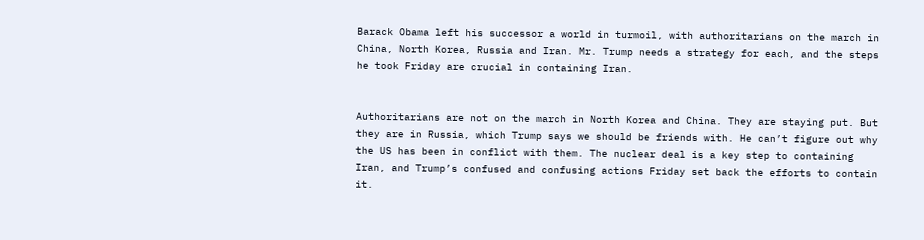Barack Obama left his successor a world in turmoil, with authoritarians on the march in China, North Korea, Russia and Iran. Mr. Trump needs a strategy for each, and the steps he took Friday are crucial in containing Iran.


Authoritarians are not on the march in North Korea and China. They are staying put. But they are in Russia, which Trump says we should be friends with. He can’t figure out why the US has been in conflict with them. The nuclear deal is a key step to containing Iran, and Trump’s confused and confusing actions Friday set back the efforts to contain it.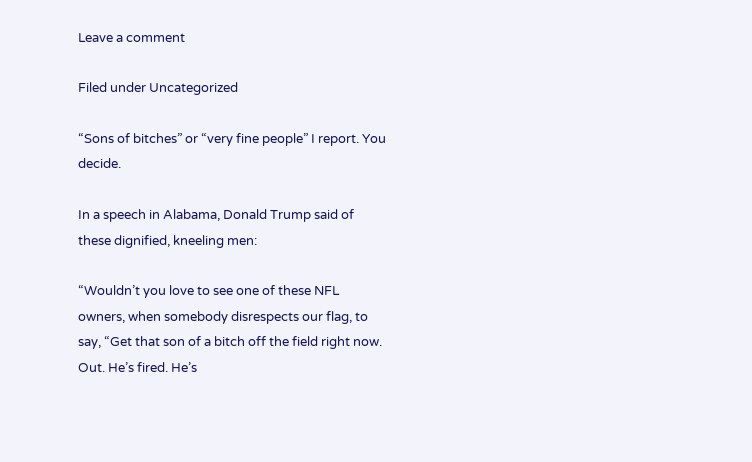Leave a comment

Filed under Uncategorized

“Sons of bitches” or “very fine people” I report. You decide.

In a speech in Alabama, Donald Trump said of these dignified, kneeling men:

“Wouldn’t you love to see one of these NFL owners, when somebody disrespects our flag, to say, “Get that son of a bitch off the field right now. Out. He’s fired. He’s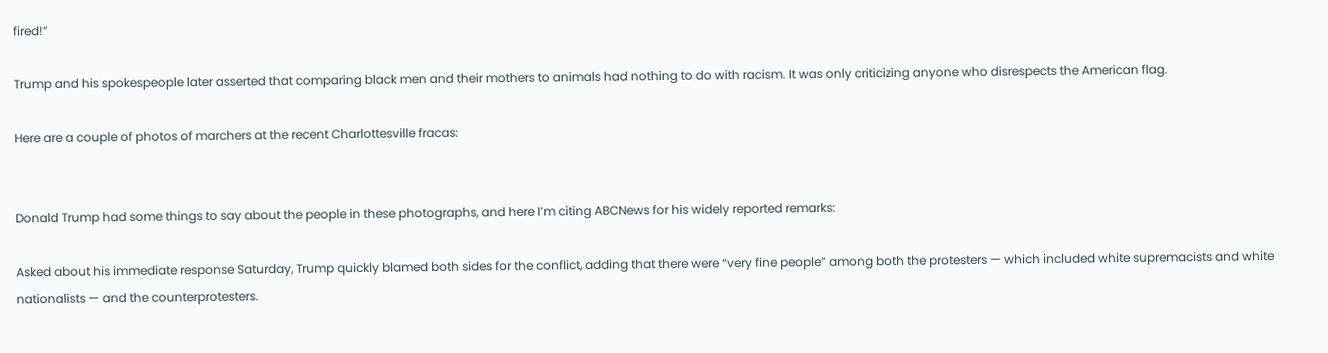fired!”

Trump and his spokespeople later asserted that comparing black men and their mothers to animals had nothing to do with racism. It was only criticizing anyone who disrespects the American flag.

Here are a couple of photos of marchers at the recent Charlottesville fracas:


Donald Trump had some things to say about the people in these photographs, and here I’m citing ABCNews for his widely reported remarks:

Asked about his immediate response Saturday, Trump quickly blamed both sides for the conflict, adding that there were “very fine people” among both the protesters — which included white supremacists and white nationalists — and the counterprotesters.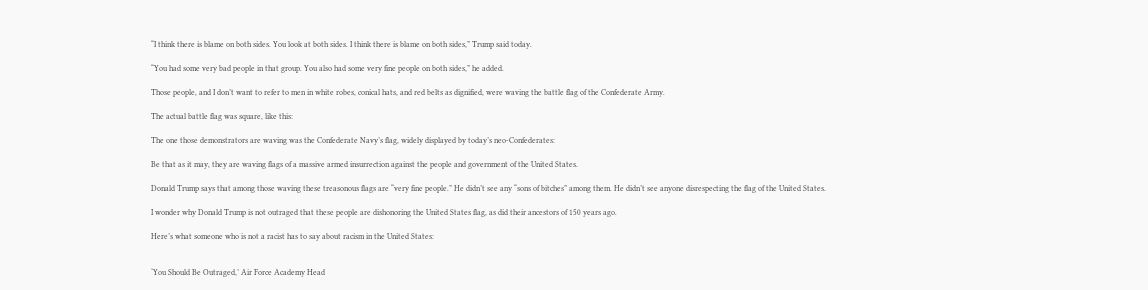“I think there is blame on both sides. You look at both sides. I think there is blame on both sides,” Trump said today.

“You had some very bad people in that group. You also had some very fine people on both sides,” he added.

Those people, and I don’t want to refer to men in white robes, conical hats, and red belts as dignified, were waving the battle flag of the Confederate Army.

The actual battle flag was square, like this:

The one those demonstrators are waving was the Confederate Navy’s flag, widely displayed by today’s neo-Confederates:

Be that as it may, they are waving flags of a massive armed insurrection against the people and government of the United States.

Donald Trump says that among those waving these treasonous flags are “very fine people.” He didn’t see any “sons of bitches” among them. He didn’t see anyone disrespecting the flag of the United States.

I wonder why Donald Trump is not outraged that these people are dishonoring the United States flag, as did their ancestors of 150 years ago.

Here’s what someone who is not a racist has to say about racism in the United States:


‘You Should Be Outraged,’ Air Force Academy Head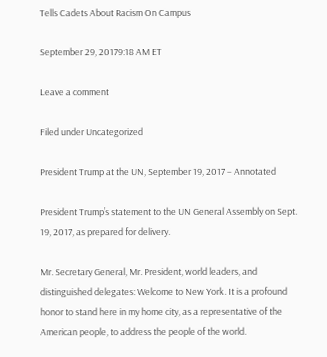Tells Cadets About Racism On Campus

September 29, 20179:18 AM ET

Leave a comment

Filed under Uncategorized

President Trump at the UN, September 19, 2017 – Annotated

President Trump’s statement to the UN General Assembly on Sept. 19, 2017, as prepared for delivery.

Mr. Secretary General, Mr. President, world leaders, and distinguished delegates: Welcome to New York. It is a profound honor to stand here in my home city, as a representative of the American people, to address the people of the world.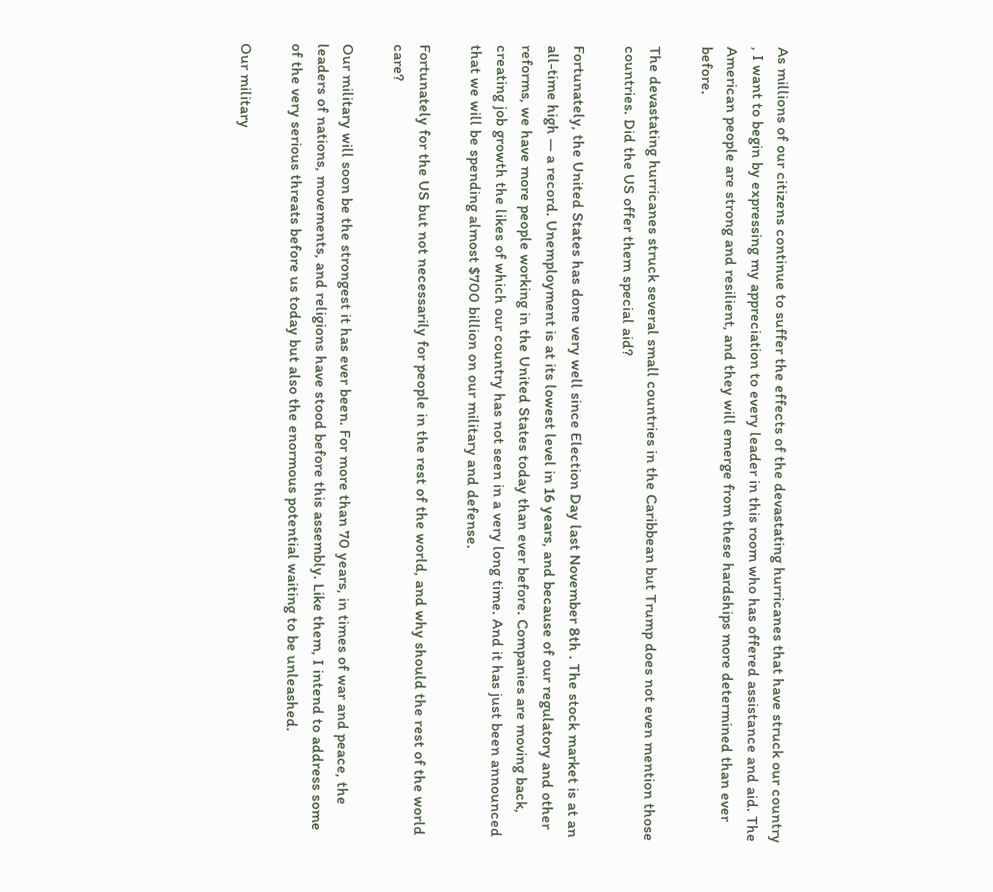As millions of our citizens continue to suffer the effects of the devastating hurricanes that have struck our country , I want to begin by expressing my appreciation to every leader in this room who has offered assistance and aid. The American people are strong and resilient, and they will emerge from these hardships more determined than ever before.

The devastating hurricanes struck several small countries in the Caribbean but Trump does not even mention those countries. Did the US offer them special aid?

Fortunately, the United States has done very well since Election Day last November 8th . The stock market is at an all-time high — a record. Unemployment is at its lowest level in 16 years, and because of our regulatory and other reforms, we have more people working in the United States today than ever before. Companies are moving back, creating job growth the likes of which our country has not seen in a very long time. And it has just been announced that we will be spending almost $700 billion on our military and defense.

Fortunately for the US but not necessarily for people in the rest of the world, and why should the rest of the world care?

Our military will soon be the strongest it has ever been. For more than 70 years, in times of war and peace, the leaders of nations, movements, and religions have stood before this assembly. Like them, I intend to address some of the very serious threats before us today but also the enormous potential waiting to be unleashed.

Our military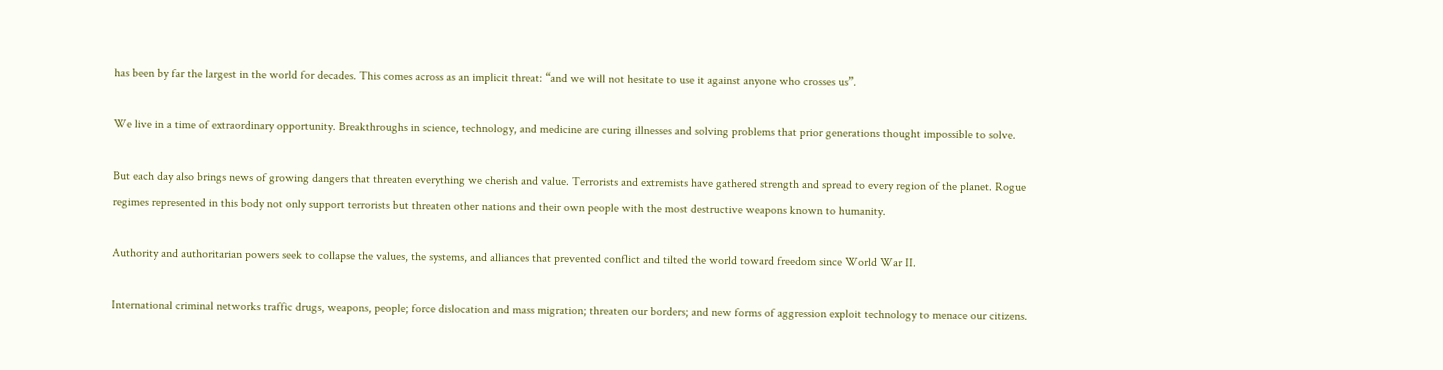has been by far the largest in the world for decades. This comes across as an implicit threat: “and we will not hesitate to use it against anyone who crosses us”.

We live in a time of extraordinary opportunity. Breakthroughs in science, technology, and medicine are curing illnesses and solving problems that prior generations thought impossible to solve.

But each day also brings news of growing dangers that threaten everything we cherish and value. Terrorists and extremists have gathered strength and spread to every region of the planet. Rogue regimes represented in this body not only support terrorists but threaten other nations and their own people with the most destructive weapons known to humanity.

Authority and authoritarian powers seek to collapse the values, the systems, and alliances that prevented conflict and tilted the world toward freedom since World War II.

International criminal networks traffic drugs, weapons, people; force dislocation and mass migration; threaten our borders; and new forms of aggression exploit technology to menace our citizens.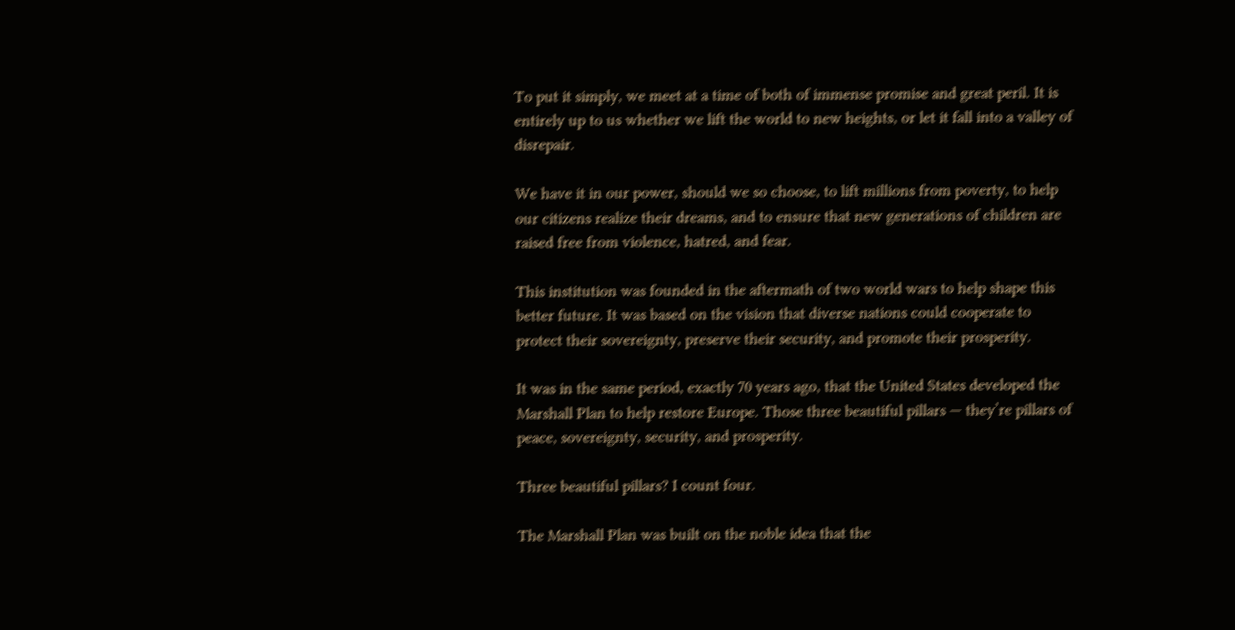To put it simply, we meet at a time of both of immense promise and great peril. It is entirely up to us whether we lift the world to new heights, or let it fall into a valley of disrepair.

We have it in our power, should we so choose, to lift millions from poverty, to help our citizens realize their dreams, and to ensure that new generations of children are raised free from violence, hatred, and fear.

This institution was founded in the aftermath of two world wars to help shape this better future. It was based on the vision that diverse nations could cooperate to protect their sovereignty, preserve their security, and promote their prosperity.

It was in the same period, exactly 70 years ago, that the United States developed the Marshall Plan to help restore Europe. Those three beautiful pillars — they’re pillars of peace, sovereignty, security, and prosperity.

Three beautiful pillars? I count four.

The Marshall Plan was built on the noble idea that the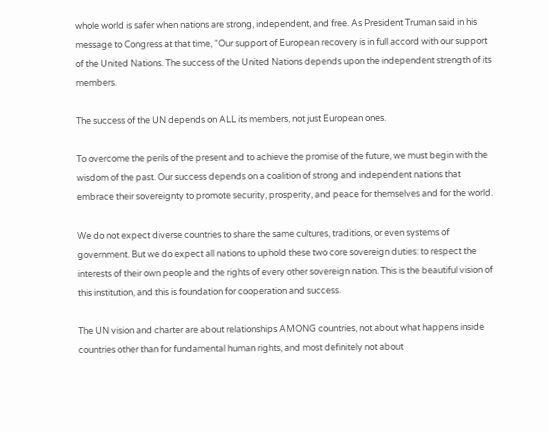whole world is safer when nations are strong, independent, and free. As President Truman said in his message to Congress at that time, “Our support of European recovery is in full accord with our support of the United Nations. The success of the United Nations depends upon the independent strength of its members.

The success of the UN depends on ALL its members, not just European ones.

To overcome the perils of the present and to achieve the promise of the future, we must begin with the wisdom of the past. Our success depends on a coalition of strong and independent nations that embrace their sovereignty to promote security, prosperity, and peace for themselves and for the world.

We do not expect diverse countries to share the same cultures, traditions, or even systems of government. But we do expect all nations to uphold these two core sovereign duties: to respect the interests of their own people and the rights of every other sovereign nation. This is the beautiful vision of this institution, and this is foundation for cooperation and success.

The UN vision and charter are about relationships AMONG countries, not about what happens inside countries other than for fundamental human rights, and most definitely not about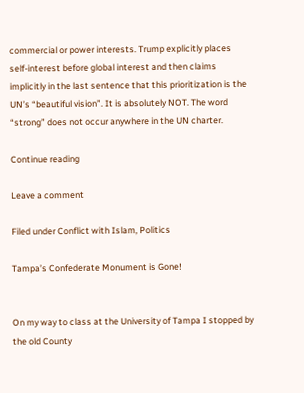commercial or power interests. Trump explicitly places self-interest before global interest and then claims implicitly in the last sentence that this prioritization is the UN’s “beautiful vision”. It is absolutely NOT. The word “strong” does not occur anywhere in the UN charter.

Continue reading

Leave a comment

Filed under Conflict with Islam, Politics

Tampa’s Confederate Monument is Gone!


On my way to class at the University of Tampa I stopped by the old County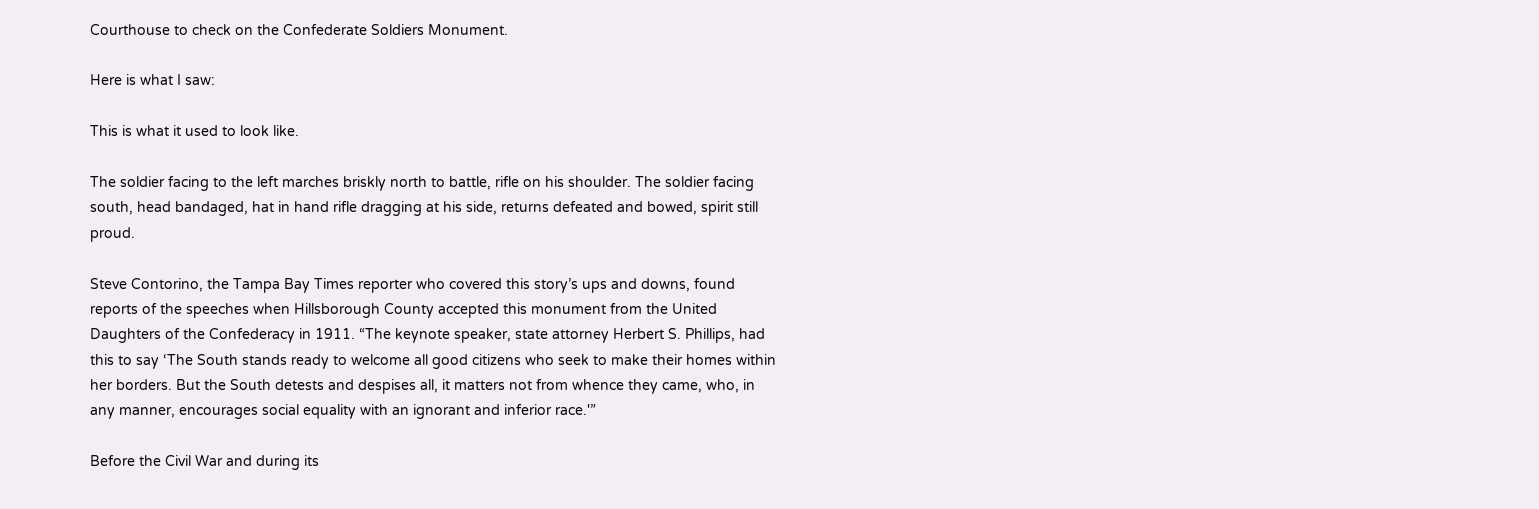Courthouse to check on the Confederate Soldiers Monument.

Here is what I saw:

This is what it used to look like.

The soldier facing to the left marches briskly north to battle, rifle on his shoulder. The soldier facing south, head bandaged, hat in hand rifle dragging at his side, returns defeated and bowed, spirit still proud.

Steve Contorino, the Tampa Bay Times reporter who covered this story’s ups and downs, found reports of the speeches when Hillsborough County accepted this monument from the United Daughters of the Confederacy in 1911. “The keynote speaker, state attorney Herbert S. Phillips, had this to say ‘The South stands ready to welcome all good citizens who seek to make their homes within her borders. But the South detests and despises all, it matters not from whence they came, who, in any manner, encourages social equality with an ignorant and inferior race.'”

Before the Civil War and during its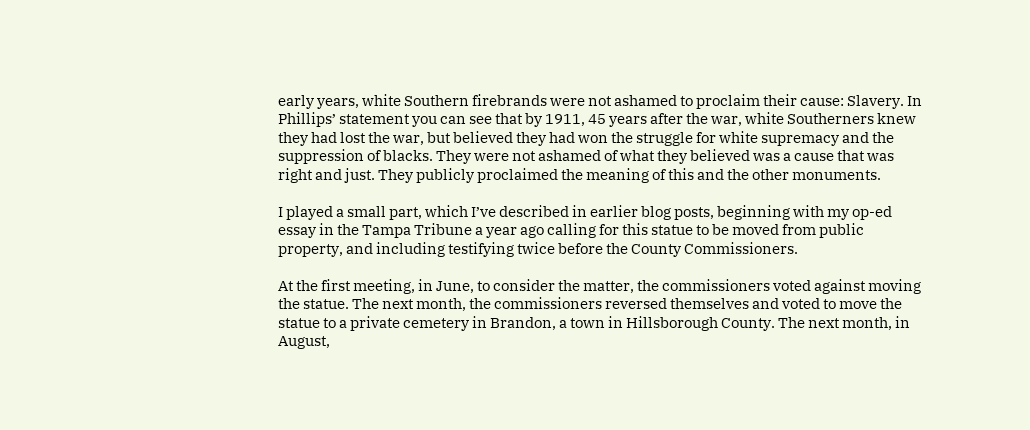early years, white Southern firebrands were not ashamed to proclaim their cause: Slavery. In Phillips’ statement you can see that by 1911, 45 years after the war, white Southerners knew they had lost the war, but believed they had won the struggle for white supremacy and the suppression of blacks. They were not ashamed of what they believed was a cause that was right and just. They publicly proclaimed the meaning of this and the other monuments.

I played a small part, which I’ve described in earlier blog posts, beginning with my op-ed essay in the Tampa Tribune a year ago calling for this statue to be moved from public property, and including testifying twice before the County Commissioners.

At the first meeting, in June, to consider the matter, the commissioners voted against moving the statue. The next month, the commissioners reversed themselves and voted to move the statue to a private cemetery in Brandon, a town in Hillsborough County. The next month, in August,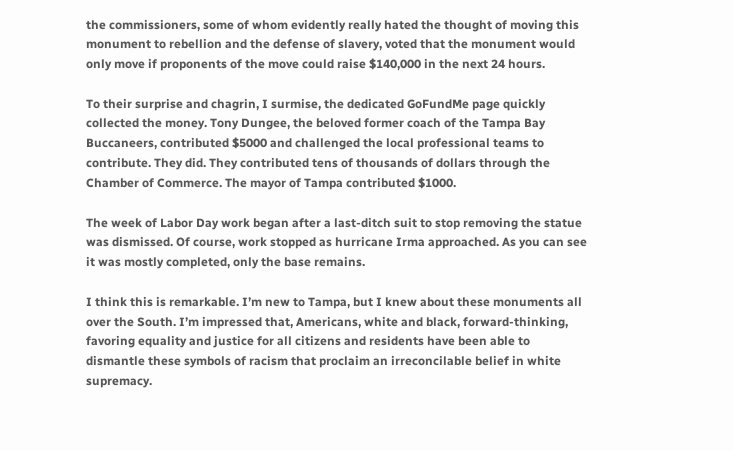the commissioners, some of whom evidently really hated the thought of moving this monument to rebellion and the defense of slavery, voted that the monument would only move if proponents of the move could raise $140,000 in the next 24 hours.

To their surprise and chagrin, I surmise, the dedicated GoFundMe page quickly collected the money. Tony Dungee, the beloved former coach of the Tampa Bay Buccaneers, contributed $5000 and challenged the local professional teams to contribute. They did. They contributed tens of thousands of dollars through the Chamber of Commerce. The mayor of Tampa contributed $1000.

The week of Labor Day work began after a last-ditch suit to stop removing the statue was dismissed. Of course, work stopped as hurricane Irma approached. As you can see it was mostly completed, only the base remains.

I think this is remarkable. I’m new to Tampa, but I knew about these monuments all over the South. I’m impressed that, Americans, white and black, forward-thinking, favoring equality and justice for all citizens and residents have been able to dismantle these symbols of racism that proclaim an irreconcilable belief in white supremacy.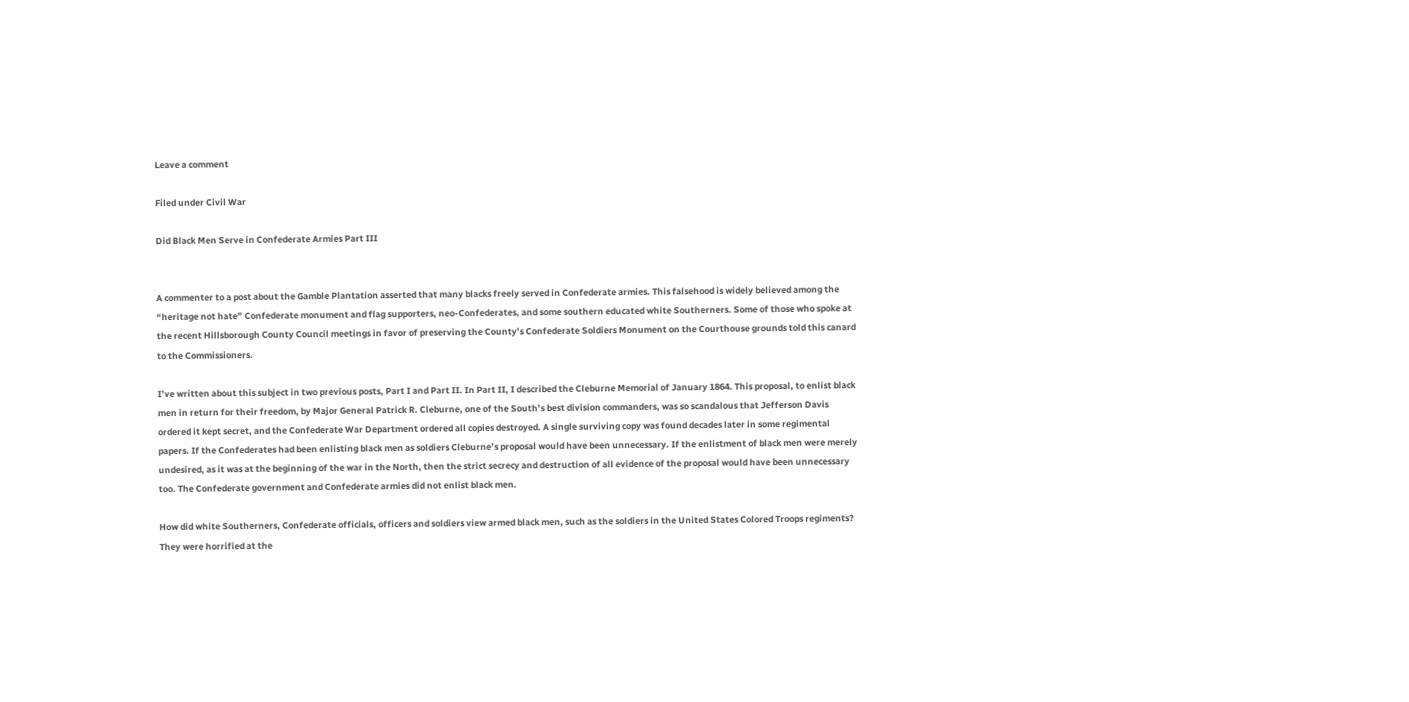Leave a comment

Filed under Civil War

Did Black Men Serve in Confederate Armies Part III


A commenter to a post about the Gamble Plantation asserted that many blacks freely served in Confederate armies. This falsehood is widely believed among the “heritage not hate” Confederate monument and flag supporters, neo-Confederates, and some southern educated white Southerners. Some of those who spoke at the recent Hillsborough County Council meetings in favor of preserving the County’s Confederate Soldiers Monument on the Courthouse grounds told this canard to the Commissioners.

I’ve written about this subject in two previous posts, Part I and Part II. In Part II, I described the Cleburne Memorial of January 1864. This proposal, to enlist black men in return for their freedom, by Major General Patrick R. Cleburne, one of the South’s best division commanders, was so scandalous that Jefferson Davis ordered it kept secret, and the Confederate War Department ordered all copies destroyed. A single surviving copy was found decades later in some regimental papers. If the Confederates had been enlisting black men as soldiers Cleburne’s proposal would have been unnecessary. If the enlistment of black men were merely undesired, as it was at the beginning of the war in the North, then the strict secrecy and destruction of all evidence of the proposal would have been unnecessary too. The Confederate government and Confederate armies did not enlist black men.

How did white Southerners, Confederate officials, officers and soldiers view armed black men, such as the soldiers in the United States Colored Troops regiments? They were horrified at the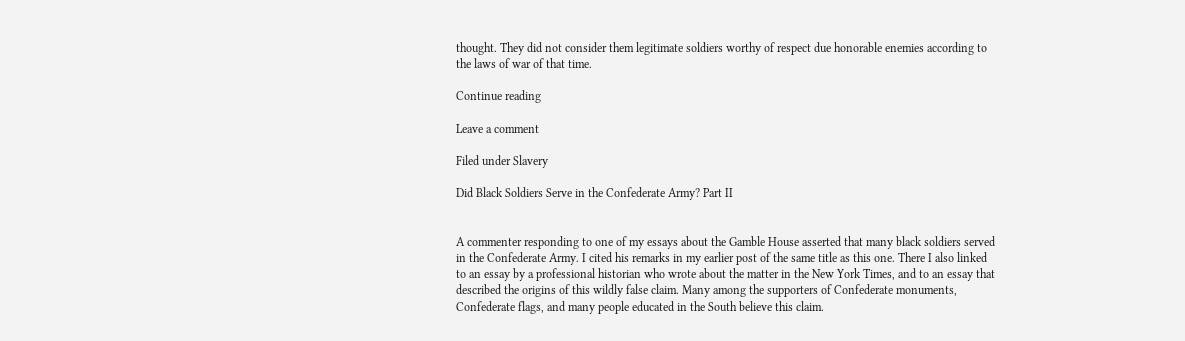thought. They did not consider them legitimate soldiers worthy of respect due honorable enemies according to the laws of war of that time.

Continue reading

Leave a comment

Filed under Slavery

Did Black Soldiers Serve in the Confederate Army? Part II


A commenter responding to one of my essays about the Gamble House asserted that many black soldiers served in the Confederate Army. I cited his remarks in my earlier post of the same title as this one. There I also linked to an essay by a professional historian who wrote about the matter in the New York Times, and to an essay that described the origins of this wildly false claim. Many among the supporters of Confederate monuments, Confederate flags, and many people educated in the South believe this claim.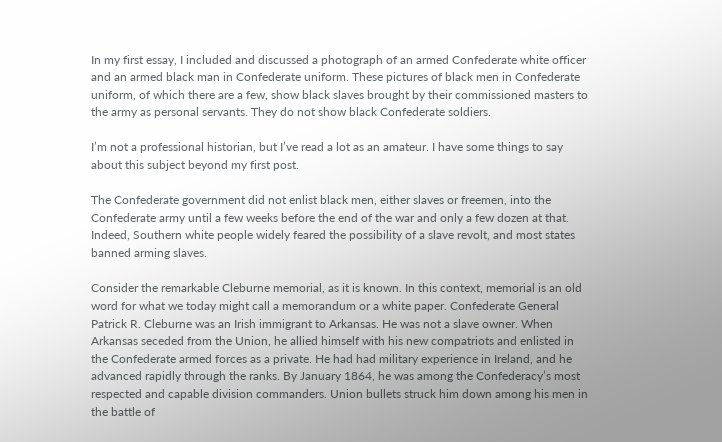In my first essay, I included and discussed a photograph of an armed Confederate white officer and an armed black man in Confederate uniform. These pictures of black men in Confederate uniform, of which there are a few, show black slaves brought by their commissioned masters to the army as personal servants. They do not show black Confederate soldiers.

I’m not a professional historian, but I’ve read a lot as an amateur. I have some things to say about this subject beyond my first post.

The Confederate government did not enlist black men, either slaves or freemen, into the Confederate army until a few weeks before the end of the war and only a few dozen at that. Indeed, Southern white people widely feared the possibility of a slave revolt, and most states banned arming slaves.

Consider the remarkable Cleburne memorial, as it is known. In this context, memorial is an old word for what we today might call a memorandum or a white paper. Confederate General Patrick R. Cleburne was an Irish immigrant to Arkansas. He was not a slave owner. When Arkansas seceded from the Union, he allied himself with his new compatriots and enlisted in the Confederate armed forces as a private. He had had military experience in Ireland, and he advanced rapidly through the ranks. By January 1864, he was among the Confederacy’s most respected and capable division commanders. Union bullets struck him down among his men in the battle of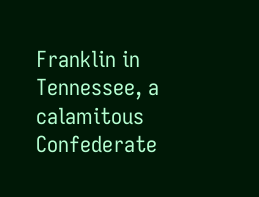Franklin in Tennessee, a calamitous Confederate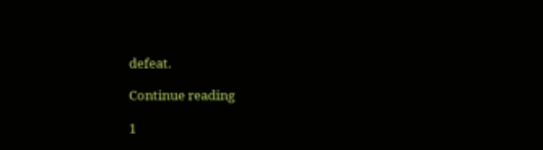defeat.

Continue reading

1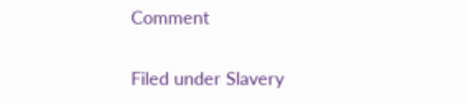Comment

Filed under Slavery